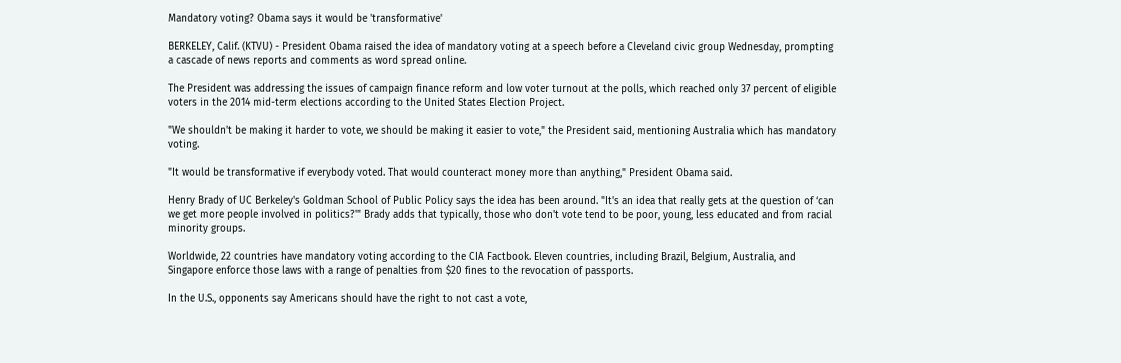Mandatory voting? Obama says it would be 'transformative'

BERKELEY, Calif. (KTVU) - President Obama raised the idea of mandatory voting at a speech before a Cleveland civic group Wednesday, prompting a cascade of news reports and comments as word spread online.

The President was addressing the issues of campaign finance reform and low voter turnout at the polls, which reached only 37 percent of eligible voters in the 2014 mid-term elections according to the United States Election Project.

"We shouldn't be making it harder to vote, we should be making it easier to vote," the President said, mentioning Australia which has mandatory voting.

"It would be transformative if everybody voted. That would counteract money more than anything," President Obama said.

Henry Brady of UC Berkeley's Goldman School of Public Policy says the idea has been around. "It's an idea that really gets at the question of ‘can we get more people involved in politics?'" Brady adds that typically, those who don't vote tend to be poor, young, less educated and from racial minority groups.

Worldwide, 22 countries have mandatory voting according to the CIA Factbook. Eleven countries, including Brazil, Belgium, Australia, and Singapore enforce those laws with a range of penalties from $20 fines to the revocation of passports.

In the U.S., opponents say Americans should have the right to not cast a vote,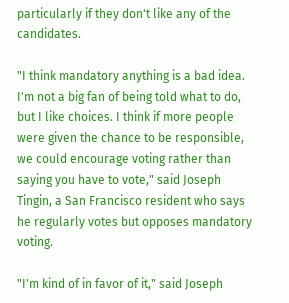particularly if they don't like any of the candidates.

"I think mandatory anything is a bad idea. I'm not a big fan of being told what to do, but I like choices. I think if more people were given the chance to be responsible, we could encourage voting rather than saying you have to vote," said Joseph Tingin, a San Francisco resident who says he regularly votes but opposes mandatory voting.

"I'm kind of in favor of it," said Joseph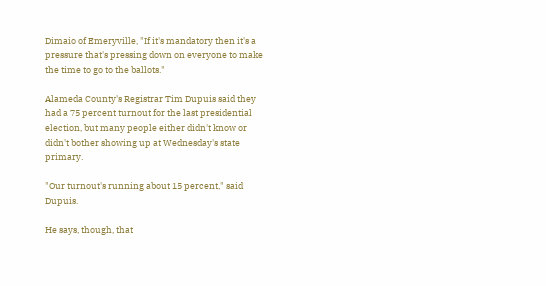Dimaio of Emeryville, "If it's mandatory then it's a pressure that's pressing down on everyone to make the time to go to the ballots."

Alameda County's Registrar Tim Dupuis said they had a 75 percent turnout for the last presidential election, but many people either didn't know or didn't bother showing up at Wednesday's state primary.

"Our turnout's running about 15 percent," said Dupuis.

He says, though, that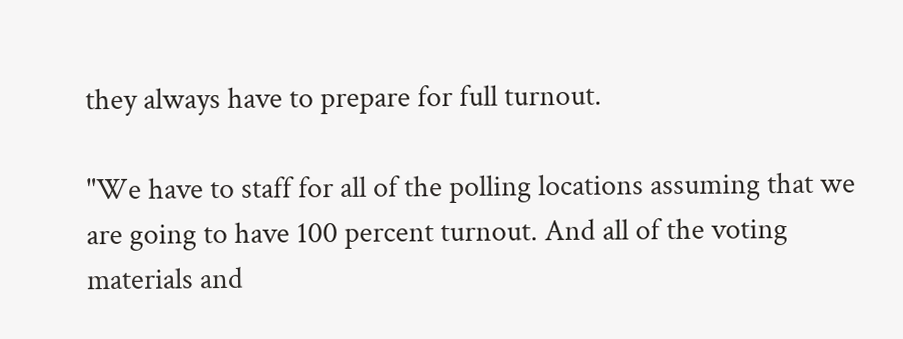they always have to prepare for full turnout.

"We have to staff for all of the polling locations assuming that we are going to have 100 percent turnout. And all of the voting materials and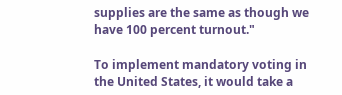supplies are the same as though we have 100 percent turnout."

To implement mandatory voting in the United States, it would take a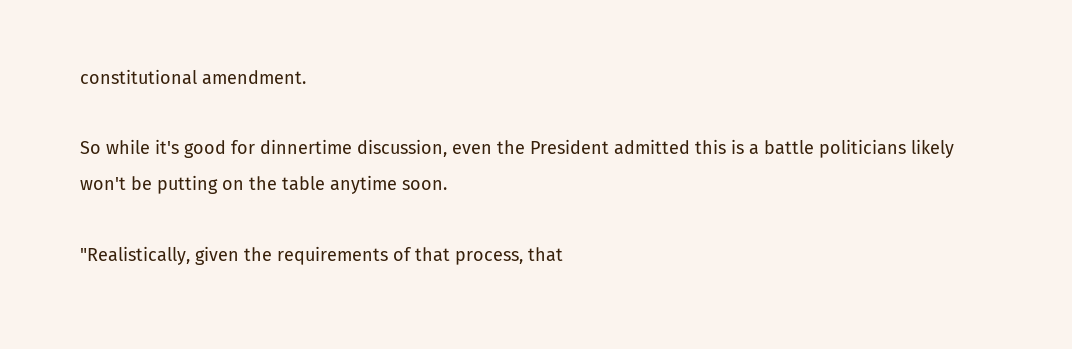constitutional amendment.

So while it's good for dinnertime discussion, even the President admitted this is a battle politicians likely won't be putting on the table anytime soon.

"Realistically, given the requirements of that process, that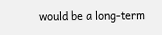would be a long-term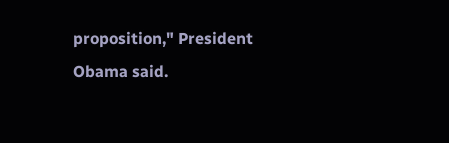proposition," President Obama said.